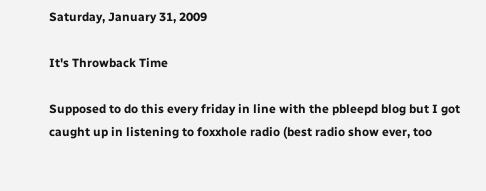Saturday, January 31, 2009

It's Throwback Time

Supposed to do this every friday in line with the pbleepd blog but I got caught up in listening to foxxhole radio (best radio show ever, too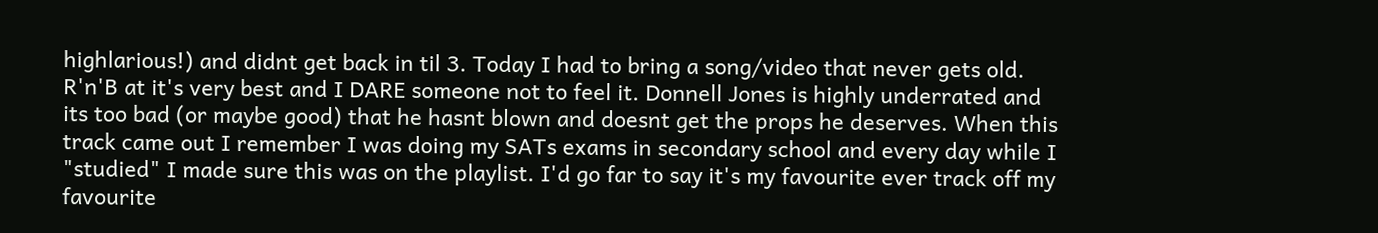highlarious!) and didnt get back in til 3. Today I had to bring a song/video that never gets old. R'n'B at it's very best and I DARE someone not to feel it. Donnell Jones is highly underrated and its too bad (or maybe good) that he hasnt blown and doesnt get the props he deserves. When this track came out I remember I was doing my SATs exams in secondary school and every day while I "studied" I made sure this was on the playlist. I'd go far to say it's my favourite ever track off my favourite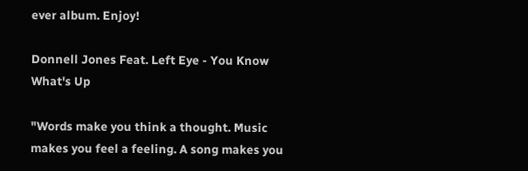ever album. Enjoy!

Donnell Jones Feat. Left Eye - You Know What's Up

"Words make you think a thought. Music makes you feel a feeling. A song makes you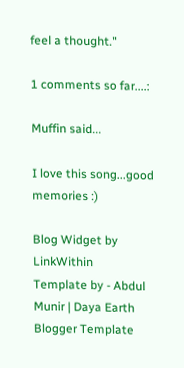feel a thought."

1 comments so far....:

Muffin said...

I love this song...good memories :)

Blog Widget by LinkWithin
Template by - Abdul Munir | Daya Earth Blogger Template